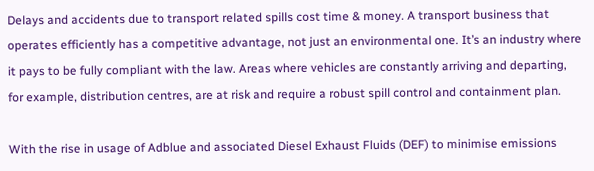Delays and accidents due to transport related spills cost time & money. A transport business that operates efficiently has a competitive advantage, not just an environmental one. It’s an industry where it pays to be fully compliant with the law. Areas where vehicles are constantly arriving and departing, for example, distribution centres, are at risk and require a robust spill control and containment plan.

With the rise in usage of Adblue and associated Diesel Exhaust Fluids (DEF) to minimise emissions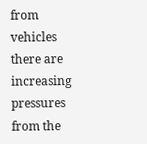from vehicles there are increasing pressures from the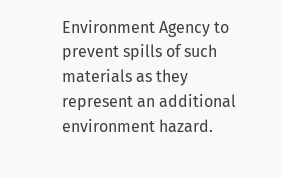Environment Agency to prevent spills of such materials as they represent an additional environment hazard.